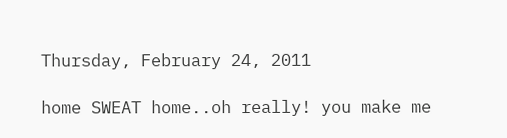Thursday, February 24, 2011

home SWEAT home..oh really! you make me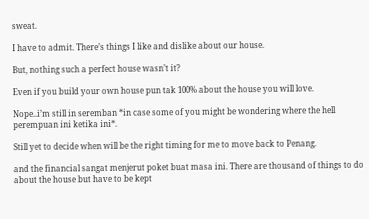sweat.

I have to admit. There’s things I like and dislike about our house.

But, nothing such a perfect house wasn’t it?

Even if you build your own house pun tak 100% about the house you will love.

Nope..i’m still in seremban *in case some of you might be wondering where the hell perempuan ini ketika ini*.

Still yet to decide when will be the right timing for me to move back to Penang.

and the financial sangat menjerut poket buat masa ini. There are thousand of things to do about the house but have to be kept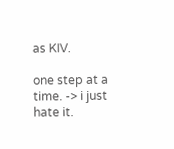as KIV.

one step at a time. -> i just hate it.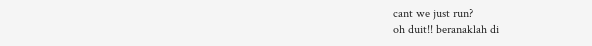cant we just run?
oh duit!! beranaklah di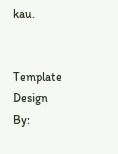kau.


Template Design By: